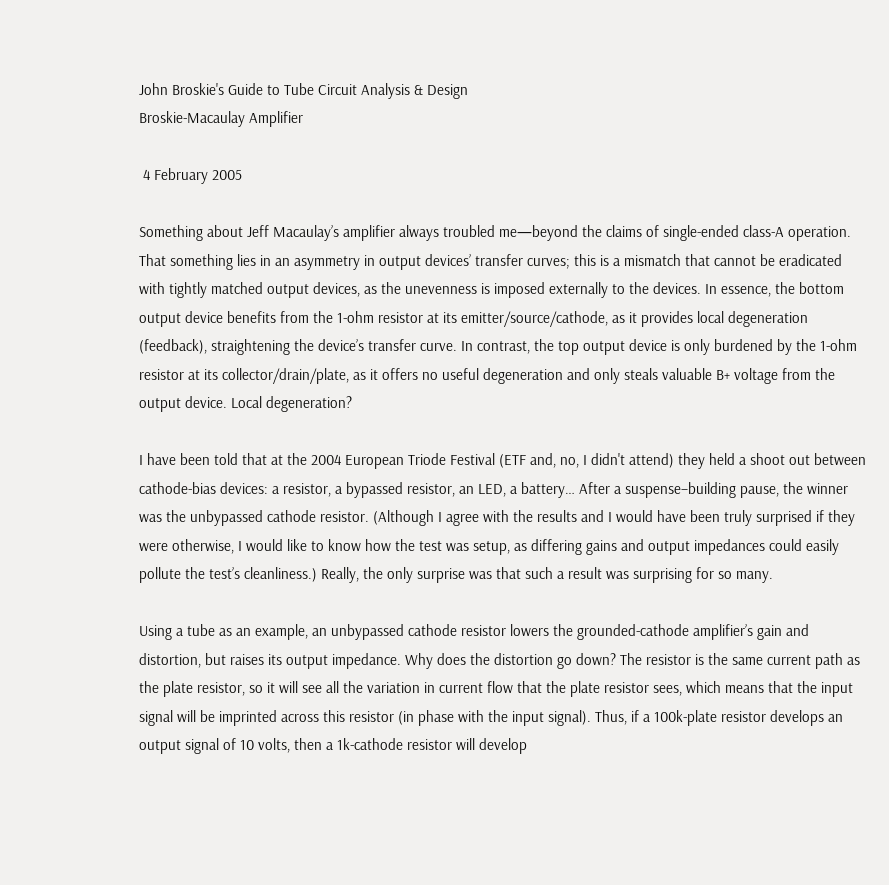John Broskie's Guide to Tube Circuit Analysis & Design
Broskie-Macaulay Amplifier

 4 February 2005

Something about Jeff Macaulay’s amplifier always troubled me—beyond the claims of single-ended class-A operation. That something lies in an asymmetry in output devices’ transfer curves; this is a mismatch that cannot be eradicated with tightly matched output devices, as the unevenness is imposed externally to the devices. In essence, the bottom output device benefits from the 1-ohm resistor at its emitter/source/cathode, as it provides local degeneration (feedback), straightening the device’s transfer curve. In contrast, the top output device is only burdened by the 1-ohm resistor at its collector/drain/plate, as it offers no useful degeneration and only steals valuable B+ voltage from the output device. Local degeneration?

I have been told that at the 2004 European Triode Festival (ETF and, no, I didn't attend) they held a shoot out between cathode-bias devices: a resistor, a bypassed resistor, an LED, a battery… After a suspense–building pause, the winner was the unbypassed cathode resistor. (Although I agree with the results and I would have been truly surprised if they were otherwise, I would like to know how the test was setup, as differing gains and output impedances could easily pollute the test’s cleanliness.) Really, the only surprise was that such a result was surprising for so many.

Using a tube as an example, an unbypassed cathode resistor lowers the grounded-cathode amplifier’s gain and distortion, but raises its output impedance. Why does the distortion go down? The resistor is the same current path as the plate resistor, so it will see all the variation in current flow that the plate resistor sees, which means that the input signal will be imprinted across this resistor (in phase with the input signal). Thus, if a 100k-plate resistor develops an output signal of 10 volts, then a 1k-cathode resistor will develop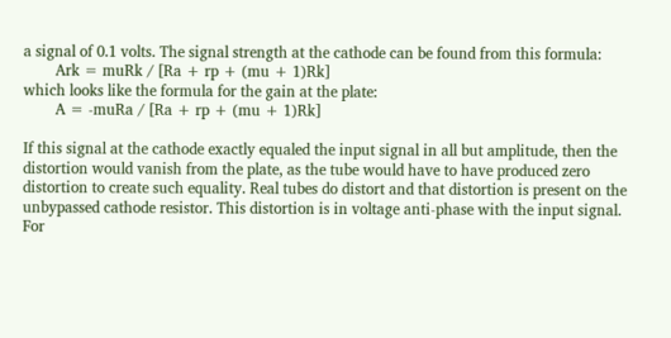a signal of 0.1 volts. The signal strength at the cathode can be found from this formula:
        Ark = muRk / [Ra + rp + (mu + 1)Rk]
which looks like the formula for the gain at the plate:
        A = -muRa / [Ra + rp + (mu + 1)Rk]

If this signal at the cathode exactly equaled the input signal in all but amplitude, then the distortion would vanish from the plate, as the tube would have to have produced zero distortion to create such equality. Real tubes do distort and that distortion is present on the unbypassed cathode resistor. This distortion is in voltage anti-phase with the input signal. For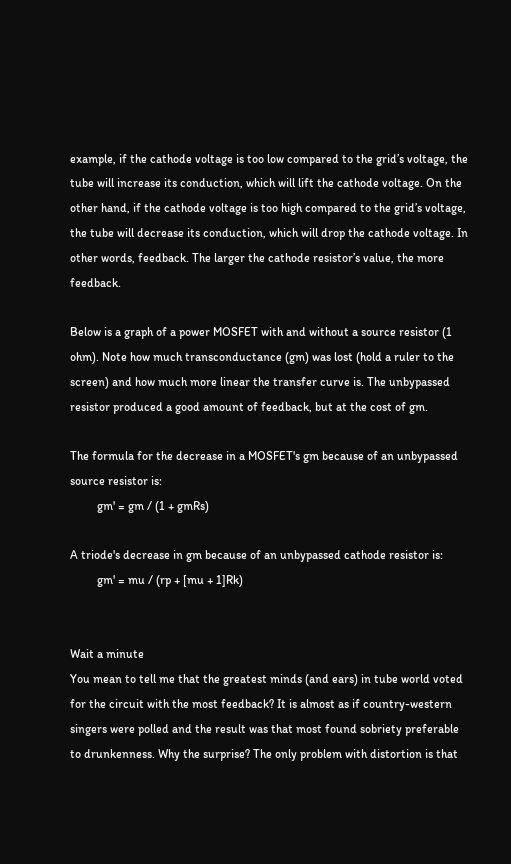example, if the cathode voltage is too low compared to the grid’s voltage, the tube will increase its conduction, which will lift the cathode voltage. On the other hand, if the cathode voltage is too high compared to the grid’s voltage, the tube will decrease its conduction, which will drop the cathode voltage. In other words, feedback. The larger the cathode resistor’s value, the more feedback.

Below is a graph of a power MOSFET with and without a source resistor (1 ohm). Note how much transconductance (gm) was lost (hold a ruler to the screen) and how much more linear the transfer curve is. The unbypassed resistor produced a good amount of feedback, but at the cost of gm.

The formula for the decrease in a MOSFET's gm because of an unbypassed source resistor is:
         gm' = gm / (1 + gmRs)

A triode's decrease in gm because of an unbypassed cathode resistor is:
         gm' = mu / (rp + [mu + 1]Rk)


Wait a minute
You mean to tell me that the greatest minds (and ears) in tube world voted for the circuit with the most feedback? It is almost as if country-western singers were polled and the result was that most found sobriety preferable to drunkenness. Why the surprise? The only problem with distortion is that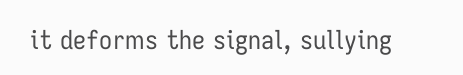it deforms the signal, sullying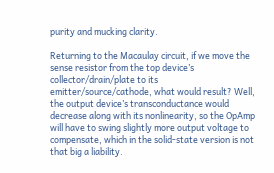purity and mucking clarity.

Returning to the Macaulay circuit, if we move the sense resistor from the top device’s collector/drain/plate to its emitter/source/cathode, what would result? Well, the output device’s transconductance would decrease along with its nonlinearity, so the OpAmp will have to swing slightly more output voltage to compensate, which in the solid-state version is not that big a liability.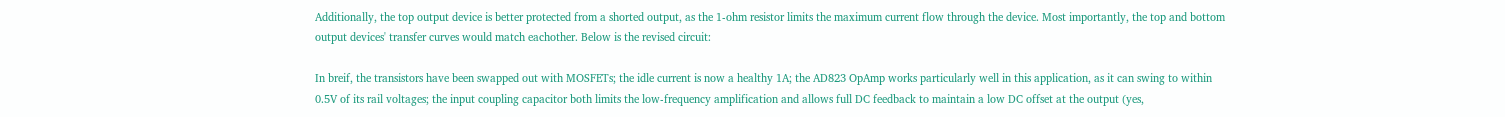Additionally, the top output device is better protected from a shorted output, as the 1-ohm resistor limits the maximum current flow through the device. Most importantly, the top and bottom output devices' transfer curves would match eachother. Below is the revised circuit:

In breif, the transistors have been swapped out with MOSFETs; the idle current is now a healthy 1A; the AD823 OpAmp works particularly well in this application, as it can swing to within 0.5V of its rail voltages; the input coupling capacitor both limits the low-frequency amplification and allows full DC feedback to maintain a low DC offset at the output (yes,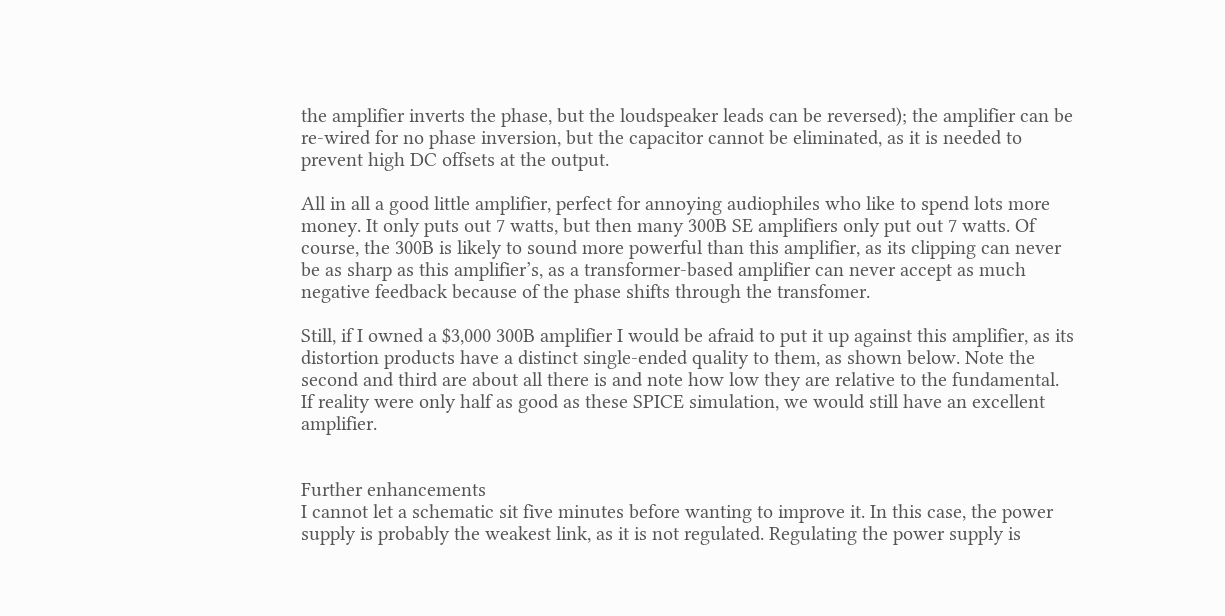the amplifier inverts the phase, but the loudspeaker leads can be reversed); the amplifier can be re-wired for no phase inversion, but the capacitor cannot be eliminated, as it is needed to prevent high DC offsets at the output.

All in all a good little amplifier, perfect for annoying audiophiles who like to spend lots more money. It only puts out 7 watts, but then many 300B SE amplifiers only put out 7 watts. Of course, the 300B is likely to sound more powerful than this amplifier, as its clipping can never be as sharp as this amplifier’s, as a transformer-based amplifier can never accept as much negative feedback because of the phase shifts through the transfomer.

Still, if I owned a $3,000 300B amplifier I would be afraid to put it up against this amplifier, as its distortion products have a distinct single-ended quality to them, as shown below. Note the second and third are about all there is and note how low they are relative to the fundamental. If reality were only half as good as these SPICE simulation, we would still have an excellent amplifier.


Further enhancements
I cannot let a schematic sit five minutes before wanting to improve it. In this case, the power supply is probably the weakest link, as it is not regulated. Regulating the power supply is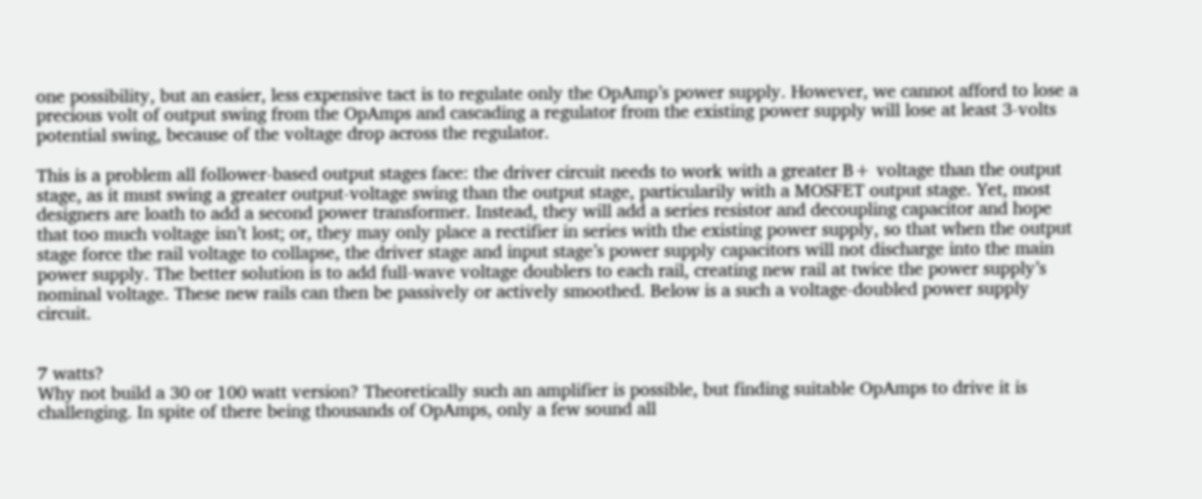one possibility, but an easier, less expensive tact is to regulate only the OpAmp’s power supply. However, we cannot afford to lose a precious volt of output swing from the OpAmps and cascading a regulator from the existing power supply will lose at least 3-volts potential swing, because of the voltage drop across the regulator.

This is a problem all follower-based output stages face: the driver circuit needs to work with a greater B+ voltage than the output stage, as it must swing a greater output-voltage swing than the output stage, particularily with a MOSFET output stage. Yet, most designers are loath to add a second power transformer. Instead, they will add a series resistor and decoupling capacitor and hope that too much voltage isn’t lost; or, they may only place a rectifier in series with the existing power supply, so that when the output stage force the rail voltage to collapse, the driver stage and input stage’s power supply capacitors will not discharge into the main power supply. The better solution is to add full-wave voltage doublers to each rail, creating new rail at twice the power supply’s nominal voltage. These new rails can then be passively or actively smoothed. Below is a such a voltage-doubled power supply circuit.


7 watts?
Why not build a 30 or 100 watt version? Theoretically such an amplifier is possible, but finding suitable OpAmps to drive it is challenging. In spite of there being thousands of OpAmps, only a few sound all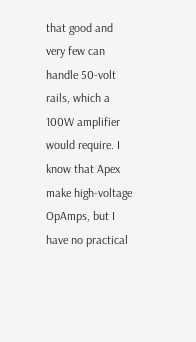that good and very few can handle 50-volt rails, which a 100W amplifier would require. I know that Apex make high-voltage OpAmps, but I have no practical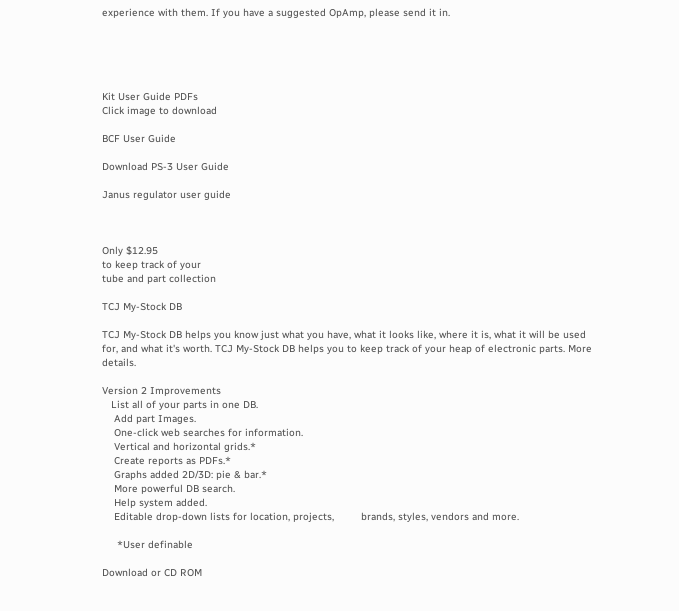experience with them. If you have a suggested OpAmp, please send it in.





Kit User Guide PDFs
Click image to download

BCF User Guide

Download PS-3 User Guide

Janus regulator user guide



Only $12.95
to keep track of your
tube and part collection

TCJ My-Stock DB

TCJ My-Stock DB helps you know just what you have, what it looks like, where it is, what it will be used for, and what it's worth. TCJ My-Stock DB helps you to keep track of your heap of electronic parts. More details.

Version 2 Improvements
   List all of your parts in one DB.
    Add part Images.
    One-click web searches for information.
    Vertical and horizontal grids.*
    Create reports as PDFs.*
    Graphs added 2D/3D: pie & bar.*
    More powerful DB search.
    Help system added.
    Editable drop-down lists for location, projects,         brands, styles, vendors and more.

     *User definable

Download or CD ROM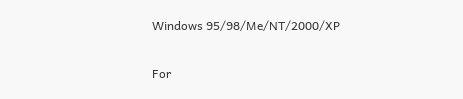Windows 95/98/Me/NT/2000/XP

For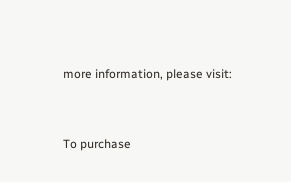more information, please visit:


To purchase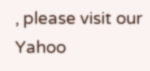, please visit our Yahoo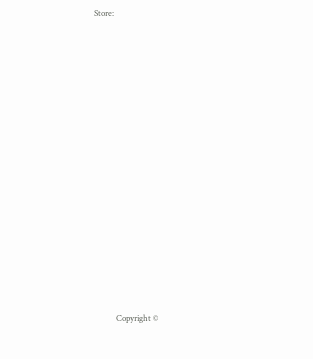Store:















           Copyright ©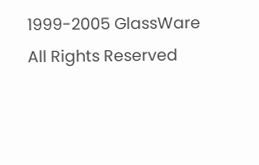1999-2005 GlassWare           All Rights Reserved